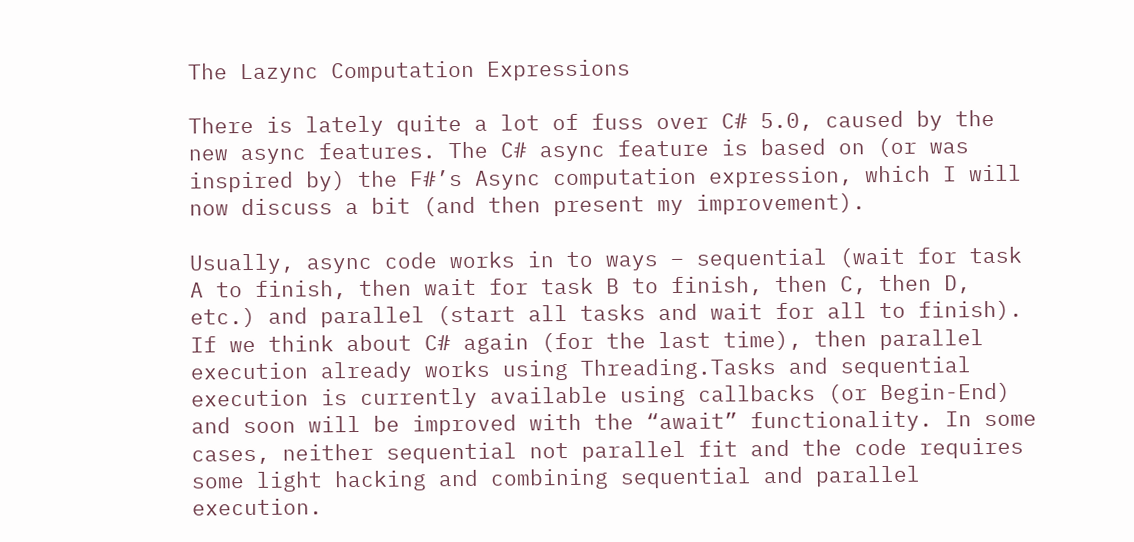The Lazync Computation Expressions

There is lately quite a lot of fuss over C# 5.0, caused by the new async features. The C# async feature is based on (or was inspired by) the F#’s Async computation expression, which I will now discuss a bit (and then present my improvement).

Usually, async code works in to ways – sequential (wait for task A to finish, then wait for task B to finish, then C, then D, etc.) and parallel (start all tasks and wait for all to finish). If we think about C# again (for the last time), then parallel execution already works using Threading.Tasks and sequential execution is currently available using callbacks (or Begin-End) and soon will be improved with the “await” functionality. In some cases, neither sequential not parallel fit and the code requires some light hacking and combining sequential and parallel execution.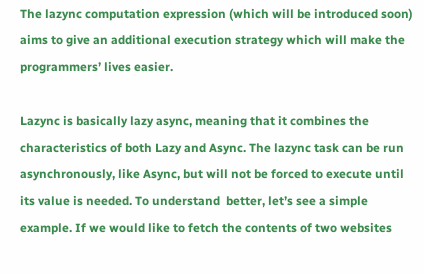The lazync computation expression (which will be introduced soon) aims to give an additional execution strategy which will make the programmers’ lives easier.

Lazync is basically lazy async, meaning that it combines the characteristics of both Lazy and Async. The lazync task can be run asynchronously, like Async, but will not be forced to execute until its value is needed. To understand  better, let’s see a simple example. If we would like to fetch the contents of two websites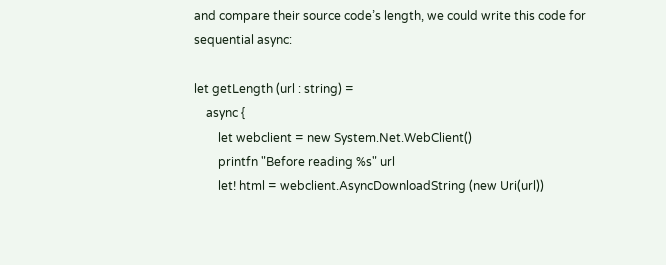and compare their source code’s length, we could write this code for sequential async:

let getLength (url : string) =
    async {
        let webclient = new System.Net.WebClient()
        printfn "Before reading %s" url
        let! html = webclient.AsyncDownloadString (new Uri(url))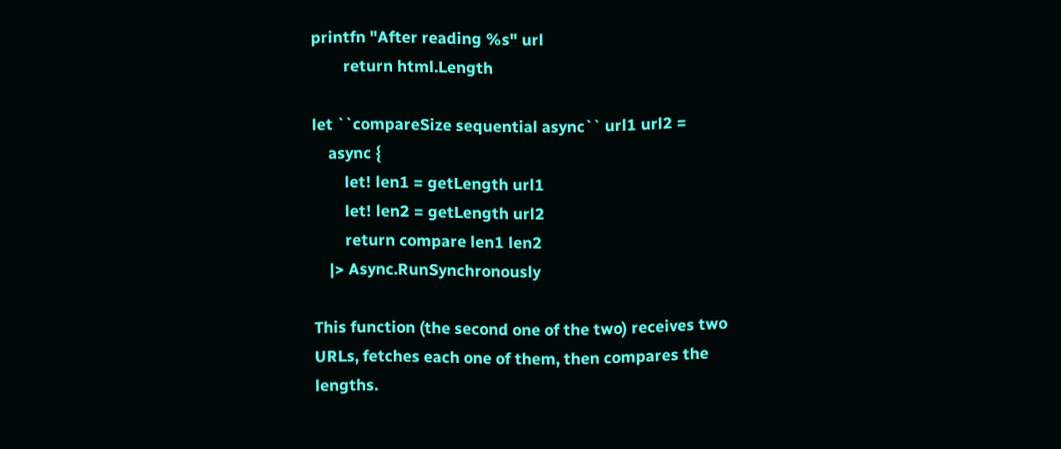printfn "After reading %s" url
        return html.Length

let ``compareSize sequential async`` url1 url2 =
    async {
        let! len1 = getLength url1
        let! len2 = getLength url2
        return compare len1 len2
    |> Async.RunSynchronously

This function (the second one of the two) receives two URLs, fetches each one of them, then compares the lengths.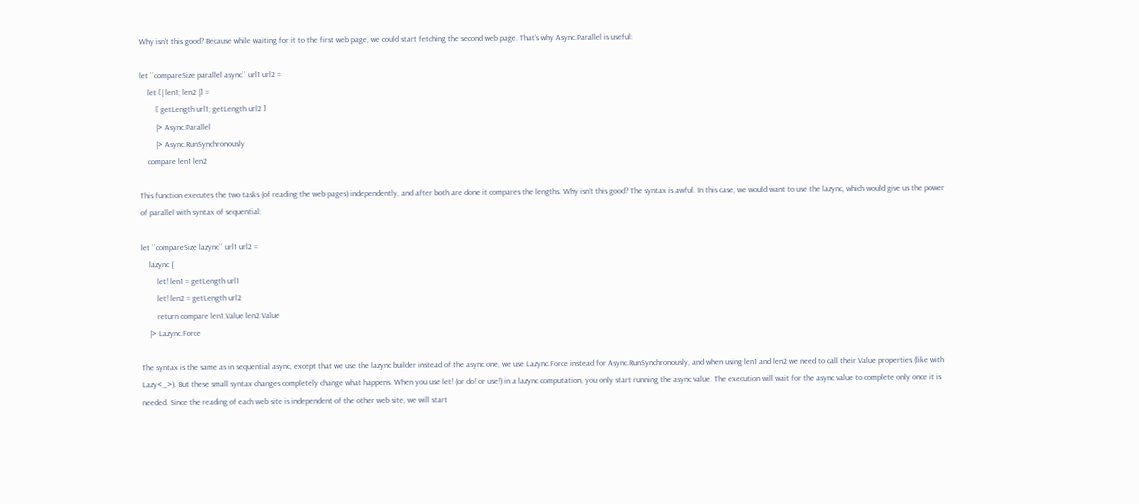Why isn’t this good? Because while waiting for it to the first web page, we could start fetching the second web page. That’s why Async.Parallel is useful:

let ``compareSize parallel async`` url1 url2 =
    let [| len1; len2 |] =
        [ getLength url1; getLength url2 ]
        |> Async.Parallel
        |> Async.RunSynchronously
    compare len1 len2

This function executes the two tasks (of reading the web pages) independently, and after both are done it compares the lengths. Why isn’t this good? The syntax is awful. In this case, we would want to use the lazync, which would give us the power of parallel with syntax of sequential:

let ``compareSize lazync`` url1 url2 =
    lazync {
        let! len1 = getLength url1
        let! len2 = getLength url2
        return compare len1.Value len2.Value
    |> Lazync.Force

The syntax is the same as in sequential async, except that we use the lazync builder instead of the async one, we use Lazync.Force instead for Async.RunSynchronously, and when using len1 and len2 we need to call their Value properties (like with Lazy<_>). But these small syntax changes completely change what happens. When you use let! (or do! or use!) in a lazync computation, you only start running the async value. The execution will wait for the async value to complete only once it is needed. Since the reading of each web site is independent of the other web site, we will start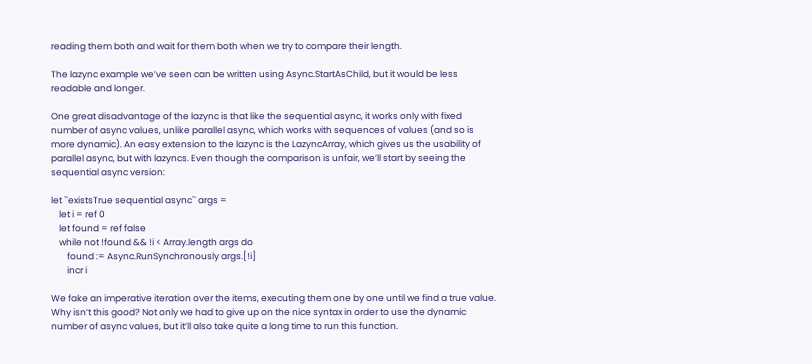reading them both and wait for them both when we try to compare their length.

The lazync example we’ve seen can be written using Async.StartAsChild, but it would be less readable and longer.

One great disadvantage of the lazync is that like the sequential async, it works only with fixed number of async values, unlike parallel async, which works with sequences of values (and so is more dynamic). An easy extension to the lazync is the LazyncArray, which gives us the usability of parallel async, but with lazyncs. Even though the comparison is unfair, we’ll start by seeing the sequential async version:

let ``existsTrue sequential async`` args =
    let i = ref 0
    let found = ref false
    while not !found && !i < Array.length args do
        found := Async.RunSynchronously args.[!i]
        incr i

We fake an imperative iteration over the items, executing them one by one until we find a true value. Why isn’t this good? Not only we had to give up on the nice syntax in order to use the dynamic number of async values, but it’ll also take quite a long time to run this function.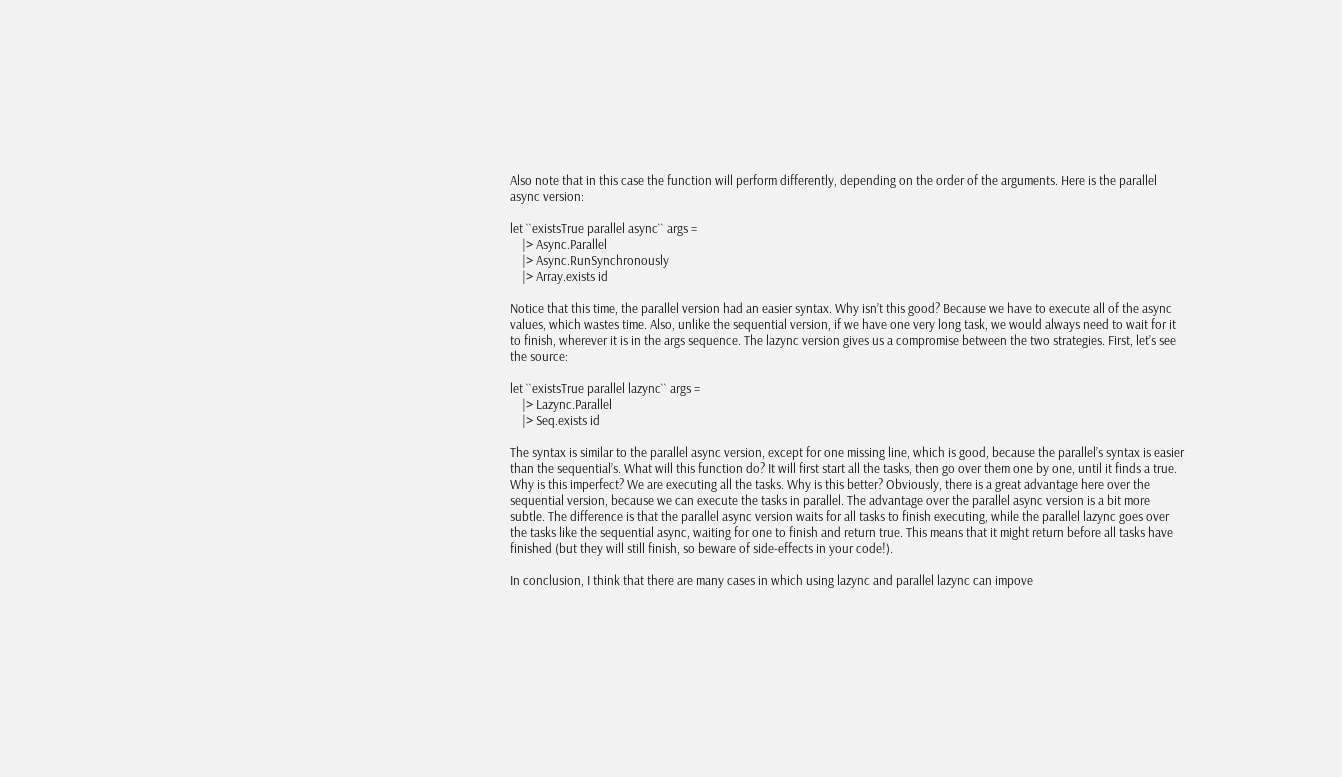Also note that in this case the function will perform differently, depending on the order of the arguments. Here is the parallel async version:

let ``existsTrue parallel async`` args =
    |> Async.Parallel
    |> Async.RunSynchronously
    |> Array.exists id

Notice that this time, the parallel version had an easier syntax. Why isn’t this good? Because we have to execute all of the async values, which wastes time. Also, unlike the sequential version, if we have one very long task, we would always need to wait for it to finish, wherever it is in the args sequence. The lazync version gives us a compromise between the two strategies. First, let’s see the source:

let ``existsTrue parallel lazync`` args =
    |> Lazync.Parallel
    |> Seq.exists id

The syntax is similar to the parallel async version, except for one missing line, which is good, because the parallel’s syntax is easier than the sequential’s. What will this function do? It will first start all the tasks, then go over them one by one, until it finds a true. Why is this imperfect? We are executing all the tasks. Why is this better? Obviously, there is a great advantage here over the sequential version, because we can execute the tasks in parallel. The advantage over the parallel async version is a bit more subtle. The difference is that the parallel async version waits for all tasks to finish executing, while the parallel lazync goes over the tasks like the sequential async, waiting for one to finish and return true. This means that it might return before all tasks have finished (but they will still finish, so beware of side-effects in your code!).

In conclusion, I think that there are many cases in which using lazync and parallel lazync can impove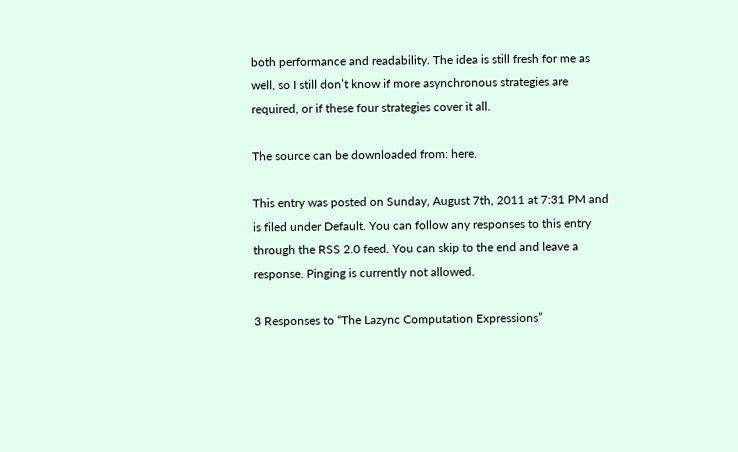both performance and readability. The idea is still fresh for me as well, so I still don’t know if more asynchronous strategies are required, or if these four strategies cover it all.

The source can be downloaded from: here.

This entry was posted on Sunday, August 7th, 2011 at 7:31 PM and is filed under Default. You can follow any responses to this entry through the RSS 2.0 feed. You can skip to the end and leave a response. Pinging is currently not allowed.

3 Responses to “The Lazync Computation Expressions”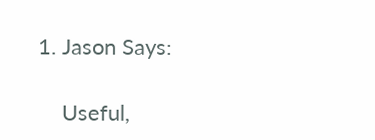1. Jason Says:

    Useful,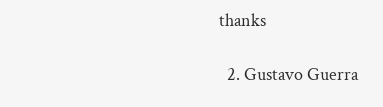thanks

  2. Gustavo Guerra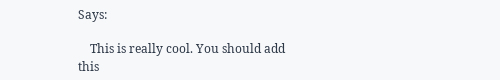Says:

    This is really cool. You should add this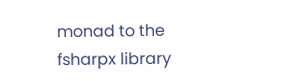monad to the fsharpx library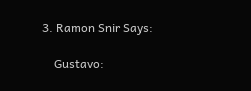3. Ramon Snir Says:

    Gustavo: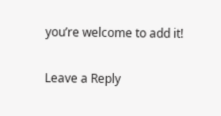you’re welcome to add it!

Leave a Reply